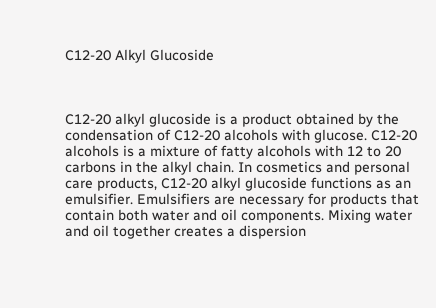C12-20 Alkyl Glucoside



C12-20 alkyl glucoside is a product obtained by the condensation of C12-20 alcohols with glucose. C12-20 alcohols is a mixture of fatty alcohols with 12 to 20 carbons in the alkyl chain. In cosmetics and personal care products, C12-20 alkyl glucoside functions as an emulsifier. Emulsifiers are necessary for products that contain both water and oil components. Mixing water and oil together creates a dispersion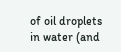of oil droplets in water (and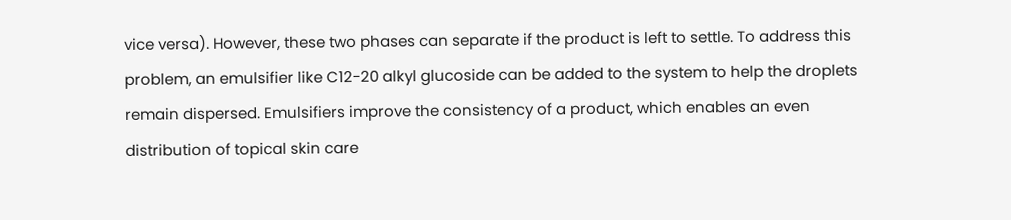vice versa). However, these two phases can separate if the product is left to settle. To address this problem, an emulsifier like C12-20 alkyl glucoside can be added to the system to help the droplets remain dispersed. Emulsifiers improve the consistency of a product, which enables an even distribution of topical skin care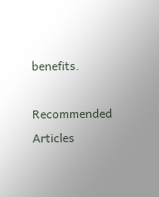benefits.

Recommended Articles